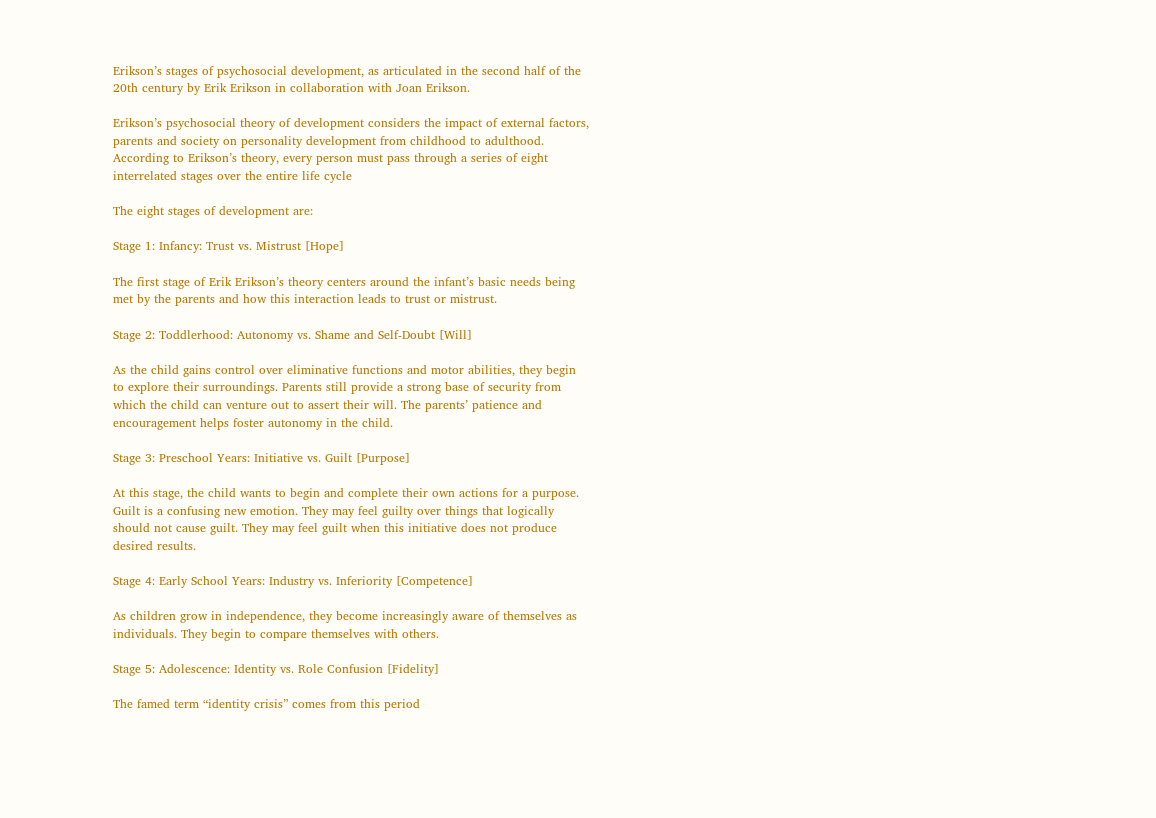Erikson’s stages of psychosocial development, as articulated in the second half of the 20th century by Erik Erikson in collaboration with Joan Erikson.

Erikson’s psychosocial theory of development considers the impact of external factors, parents and society on personality development from childhood to adulthood. According to Erikson’s theory, every person must pass through a series of eight interrelated stages over the entire life cycle

The eight stages of development are:

Stage 1: Infancy: Trust vs. Mistrust [Hope]

The first stage of Erik Erikson’s theory centers around the infant’s basic needs being met by the parents and how this interaction leads to trust or mistrust.

Stage 2: Toddlerhood: Autonomy vs. Shame and Self-Doubt [Will]

As the child gains control over eliminative functions and motor abilities, they begin to explore their surroundings. Parents still provide a strong base of security from which the child can venture out to assert their will. The parents’ patience and encouragement helps foster autonomy in the child.

Stage 3: Preschool Years: Initiative vs. Guilt [Purpose]

At this stage, the child wants to begin and complete their own actions for a purpose. Guilt is a confusing new emotion. They may feel guilty over things that logically should not cause guilt. They may feel guilt when this initiative does not produce desired results.

Stage 4: Early School Years: Industry vs. Inferiority [Competence]

As children grow in independence, they become increasingly aware of themselves as individuals. They begin to compare themselves with others.

Stage 5: Adolescence: Identity vs. Role Confusion [Fidelity]

The famed term “identity crisis” comes from this period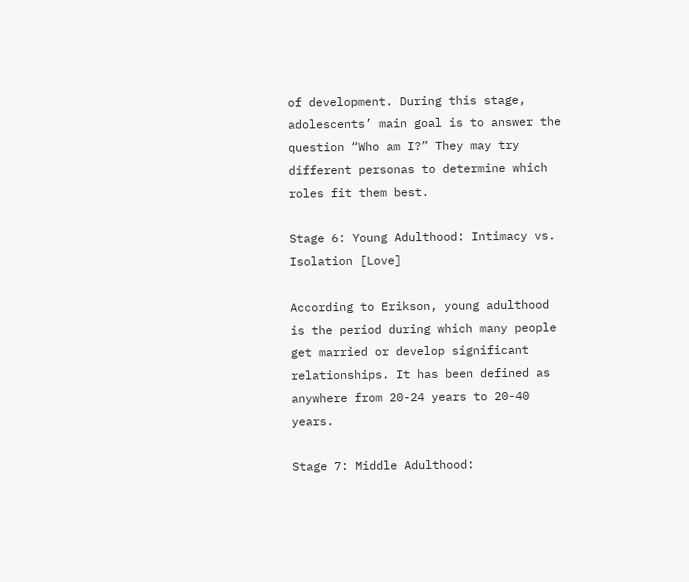of development. During this stage, adolescents’ main goal is to answer the question “Who am I?” They may try different personas to determine which roles fit them best.

Stage 6: Young Adulthood: Intimacy vs. Isolation [Love]

According to Erikson, young adulthood is the period during which many people get married or develop significant relationships. It has been defined as anywhere from 20-24 years to 20-40 years.

Stage 7: Middle Adulthood: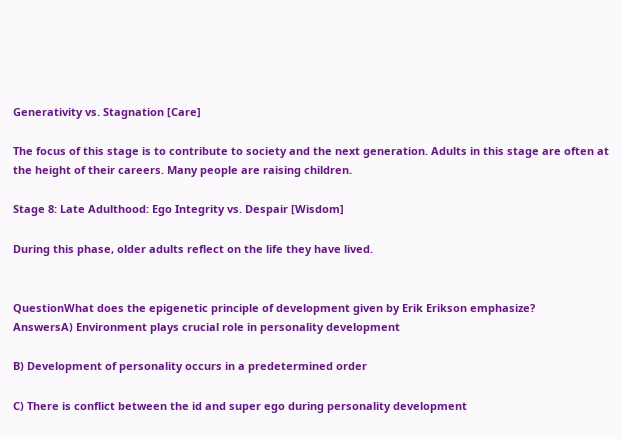Generativity vs. Stagnation [Care]

The focus of this stage is to contribute to society and the next generation. Adults in this stage are often at the height of their careers. Many people are raising children.

Stage 8: Late Adulthood: Ego Integrity vs. Despair [Wisdom]

During this phase, older adults reflect on the life they have lived.


QuestionWhat does the epigenetic principle of development given by Erik Erikson emphasize?
AnswersA) Environment plays crucial role in personality development

B) Development of personality occurs in a predetermined order

C) There is conflict between the id and super ego during personality development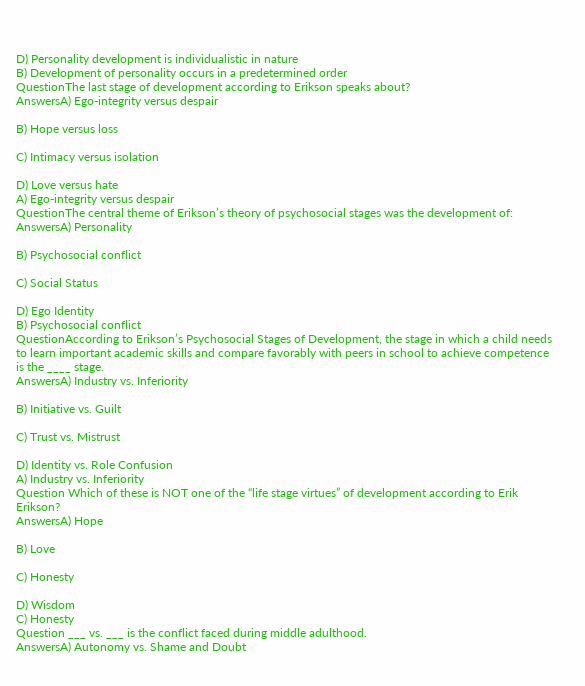D) Personality development is individualistic in nature
B) Development of personality occurs in a predetermined order
QuestionThe last stage of development according to Erikson speaks about?
AnswersA) Ego-integrity versus despair

B) Hope versus loss

C) Intimacy versus isolation

D) Love versus hate
A) Ego-integrity versus despair
QuestionThe central theme of Erikson’s theory of psychosocial stages was the development of:
AnswersA) Personality

B) Psychosocial conflict

C) Social Status

D) Ego Identity
B) Psychosocial conflict
QuestionAccording to Erikson’s Psychosocial Stages of Development, the stage in which a child needs to learn important academic skills and compare favorably with peers in school to achieve competence is the ____ stage.
AnswersA) Industry vs. Inferiority

B) Initiative vs. Guilt

C) Trust vs. Mistrust

D) Identity vs. Role Confusion
A) Industry vs. Inferiority
Question Which of these is NOT one of the “life stage virtues” of development according to Erik Erikson?
AnswersA) Hope

B) Love

C) Honesty

D) Wisdom
C) Honesty
Question ___ vs. ___ is the conflict faced during middle adulthood.
AnswersA) Autonomy vs. Shame and Doubt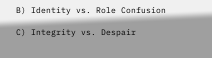B) Identity vs. Role Confusion

C) Integrity vs. Despair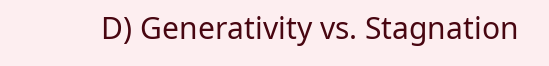D) Generativity vs. Stagnation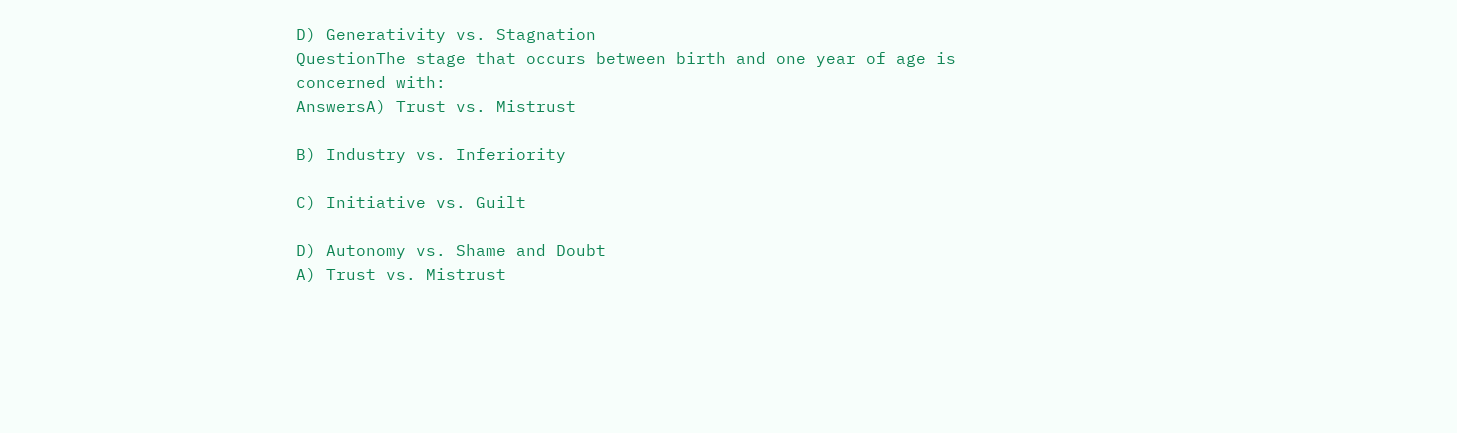D) Generativity vs. Stagnation
QuestionThe stage that occurs between birth and one year of age is concerned with:
AnswersA) Trust vs. Mistrust

B) Industry vs. Inferiority

C) Initiative vs. Guilt

D) Autonomy vs. Shame and Doubt
A) Trust vs. Mistrust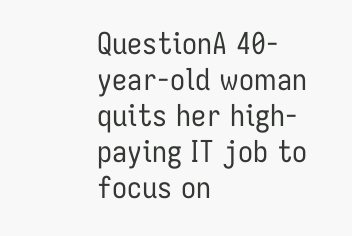QuestionA 40-year-old woman quits her high-paying IT job to focus on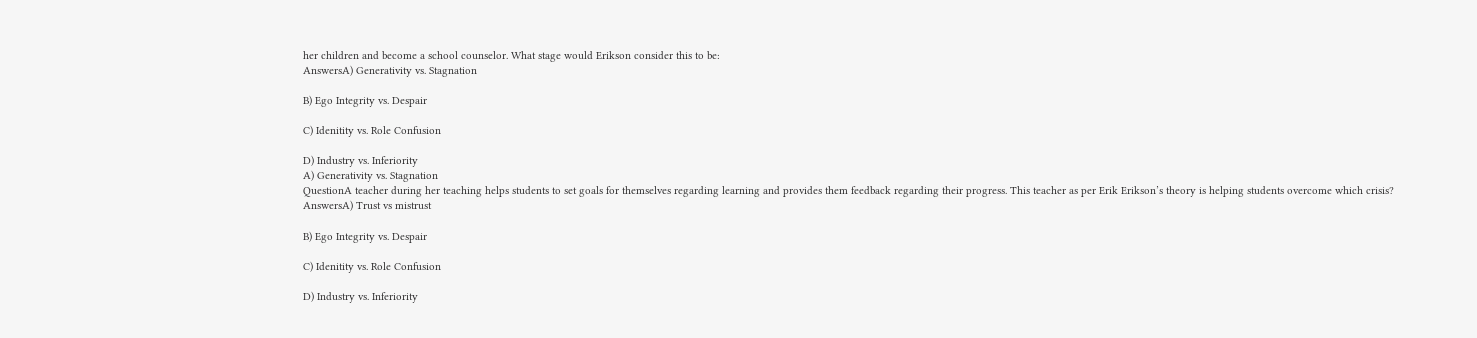her children and become a school counselor. What stage would Erikson consider this to be:
AnswersA) Generativity vs. Stagnation

B) Ego Integrity vs. Despair

C) Idenitity vs. Role Confusion

D) Industry vs. Inferiority
A) Generativity vs. Stagnation
QuestionA teacher during her teaching helps students to set goals for themselves regarding learning and provides them feedback regarding their progress. This teacher as per Erik Erikson’s theory is helping students overcome which crisis?
AnswersA) Trust vs mistrust

B) Ego Integrity vs. Despair

C) Idenitity vs. Role Confusion

D) Industry vs. Inferiority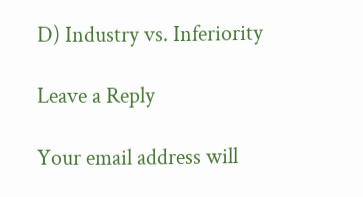D) Industry vs. Inferiority

Leave a Reply

Your email address will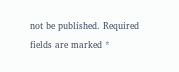not be published. Required fields are marked *